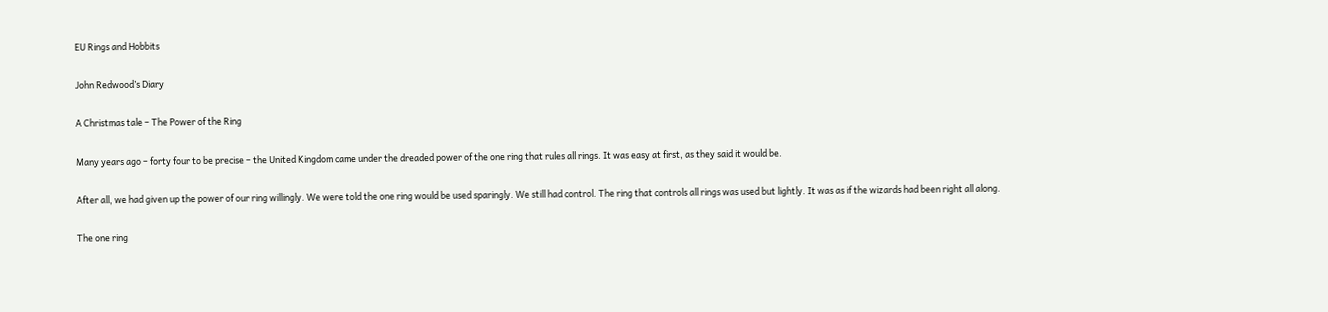EU Rings and Hobbits

John Redwood’s Diary

A Christmas tale – The Power of the Ring

Many years ago – forty four to be precise – the United Kingdom came under the dreaded power of the one ring that rules all rings. It was easy at first, as they said it would be.

After all, we had given up the power of our ring willingly. We were told the one ring would be used sparingly. We still had control. The ring that controls all rings was used but lightly. It was as if the wizards had been right all along.

The one ring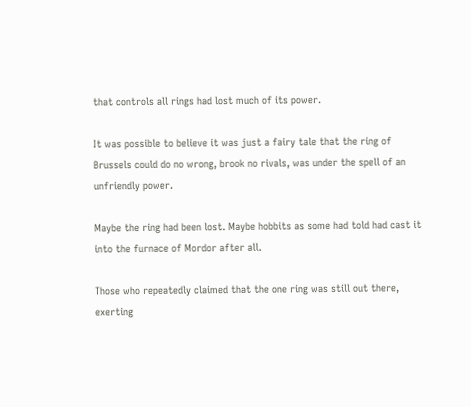that controls all rings had lost much of its power.

It was possible to believe it was just a fairy tale that the ring of Brussels could do no wrong, brook no rivals, was under the spell of an unfriendly power.

Maybe the ring had been lost. Maybe hobbits as some had told had cast it into the furnace of Mordor after all.

Those who repeatedly claimed that the one ring was still out there, exerting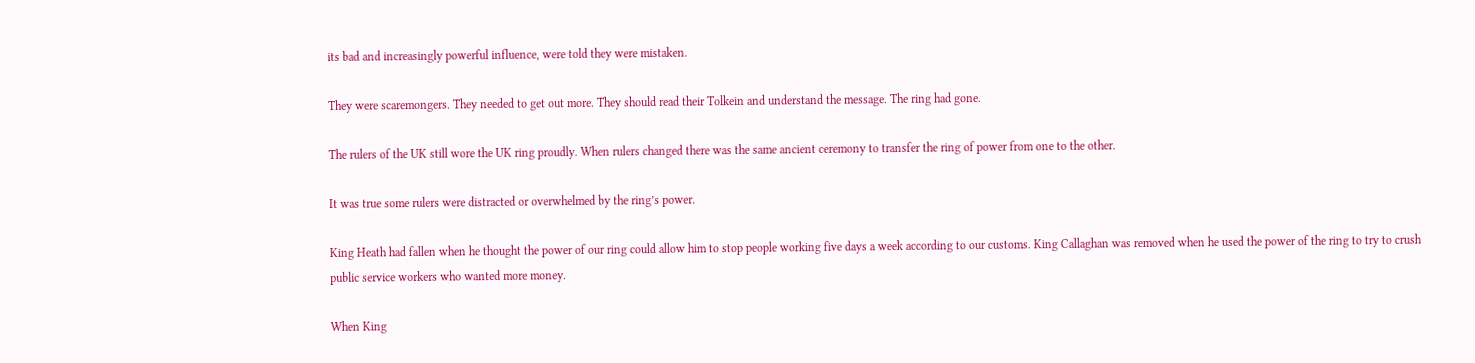its bad and increasingly powerful influence, were told they were mistaken.

They were scaremongers. They needed to get out more. They should read their Tolkein and understand the message. The ring had gone.

The rulers of the UK still wore the UK ring proudly. When rulers changed there was the same ancient ceremony to transfer the ring of power from one to the other.

It was true some rulers were distracted or overwhelmed by the ring’s power.

King Heath had fallen when he thought the power of our ring could allow him to stop people working five days a week according to our customs. King Callaghan was removed when he used the power of the ring to try to crush public service workers who wanted more money.

When King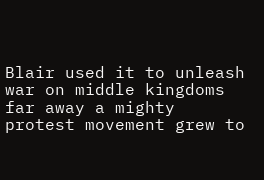Blair used it to unleash war on middle kingdoms far away a mighty protest movement grew to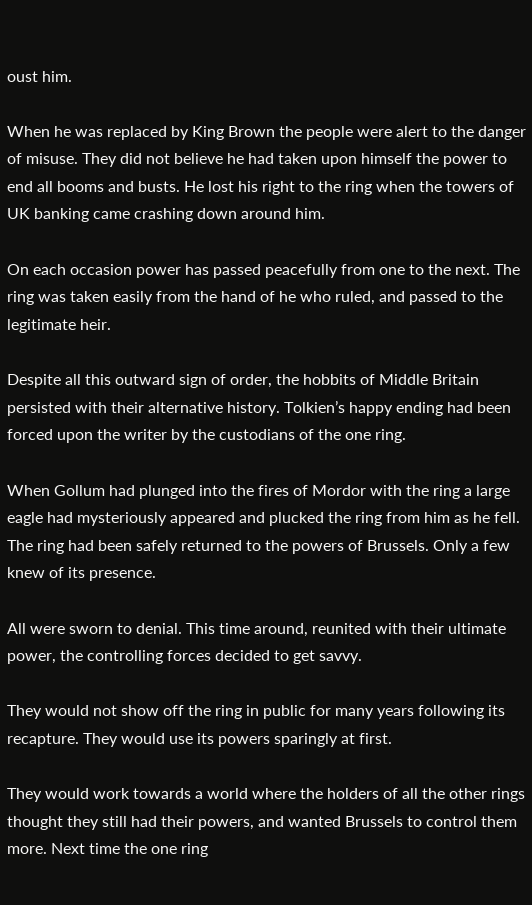oust him.

When he was replaced by King Brown the people were alert to the danger of misuse. They did not believe he had taken upon himself the power to end all booms and busts. He lost his right to the ring when the towers of UK banking came crashing down around him.

On each occasion power has passed peacefully from one to the next. The ring was taken easily from the hand of he who ruled, and passed to the legitimate heir.

Despite all this outward sign of order, the hobbits of Middle Britain persisted with their alternative history. Tolkien’s happy ending had been forced upon the writer by the custodians of the one ring.

When Gollum had plunged into the fires of Mordor with the ring a large eagle had mysteriously appeared and plucked the ring from him as he fell. The ring had been safely returned to the powers of Brussels. Only a few knew of its presence.

All were sworn to denial. This time around, reunited with their ultimate power, the controlling forces decided to get savvy.

They would not show off the ring in public for many years following its recapture. They would use its powers sparingly at first.

They would work towards a world where the holders of all the other rings thought they still had their powers, and wanted Brussels to control them more. Next time the one ring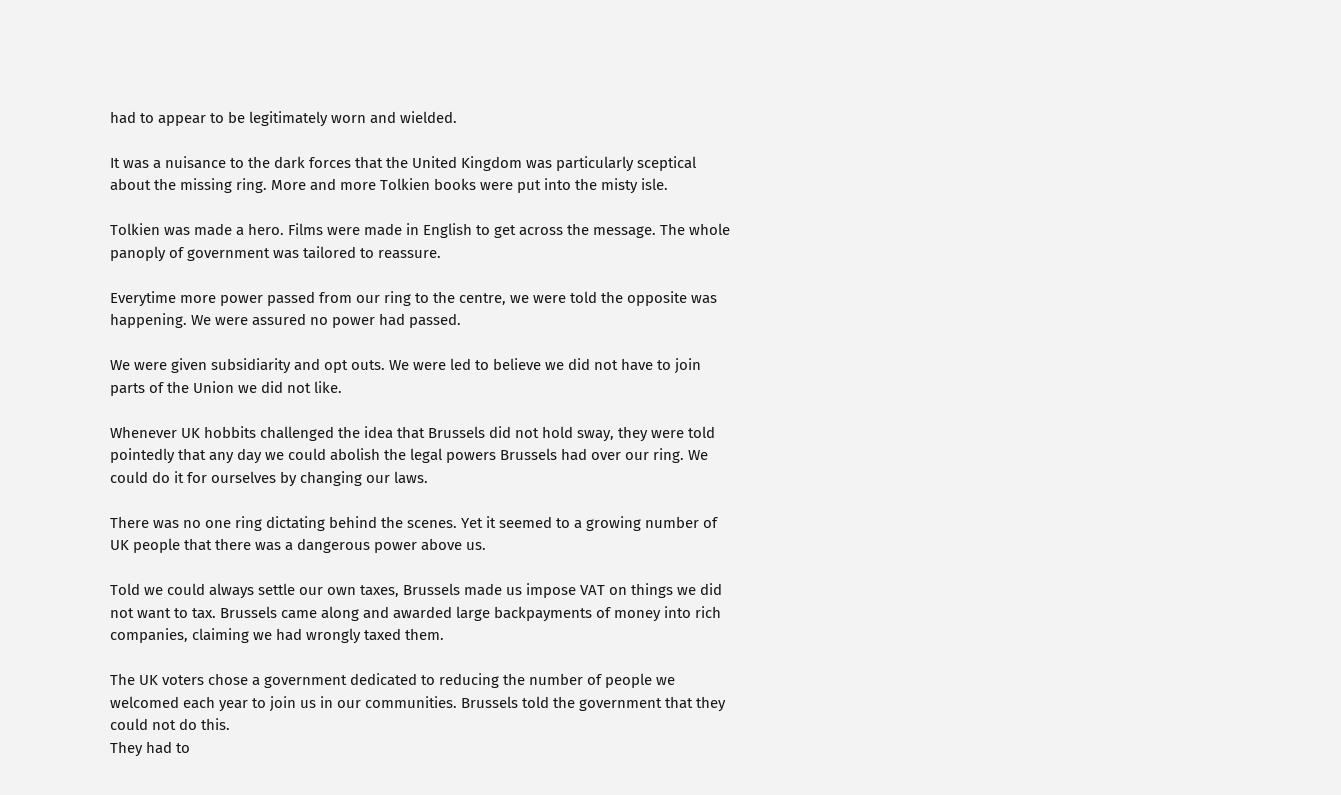had to appear to be legitimately worn and wielded.

It was a nuisance to the dark forces that the United Kingdom was particularly sceptical about the missing ring. More and more Tolkien books were put into the misty isle.

Tolkien was made a hero. Films were made in English to get across the message. The whole panoply of government was tailored to reassure.

Everytime more power passed from our ring to the centre, we were told the opposite was happening. We were assured no power had passed.

We were given subsidiarity and opt outs. We were led to believe we did not have to join parts of the Union we did not like.

Whenever UK hobbits challenged the idea that Brussels did not hold sway, they were told pointedly that any day we could abolish the legal powers Brussels had over our ring. We could do it for ourselves by changing our laws.

There was no one ring dictating behind the scenes. Yet it seemed to a growing number of UK people that there was a dangerous power above us.

Told we could always settle our own taxes, Brussels made us impose VAT on things we did not want to tax. Brussels came along and awarded large backpayments of money into rich companies, claiming we had wrongly taxed them.

The UK voters chose a government dedicated to reducing the number of people we welcomed each year to join us in our communities. Brussels told the government that they could not do this.
They had to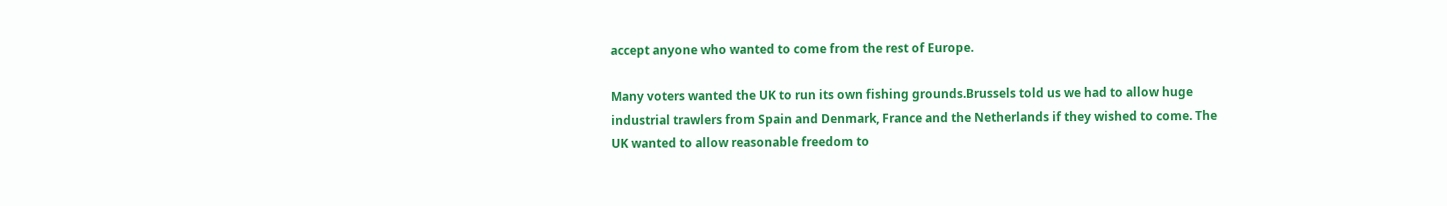accept anyone who wanted to come from the rest of Europe.

Many voters wanted the UK to run its own fishing grounds.Brussels told us we had to allow huge industrial trawlers from Spain and Denmark, France and the Netherlands if they wished to come. The UK wanted to allow reasonable freedom to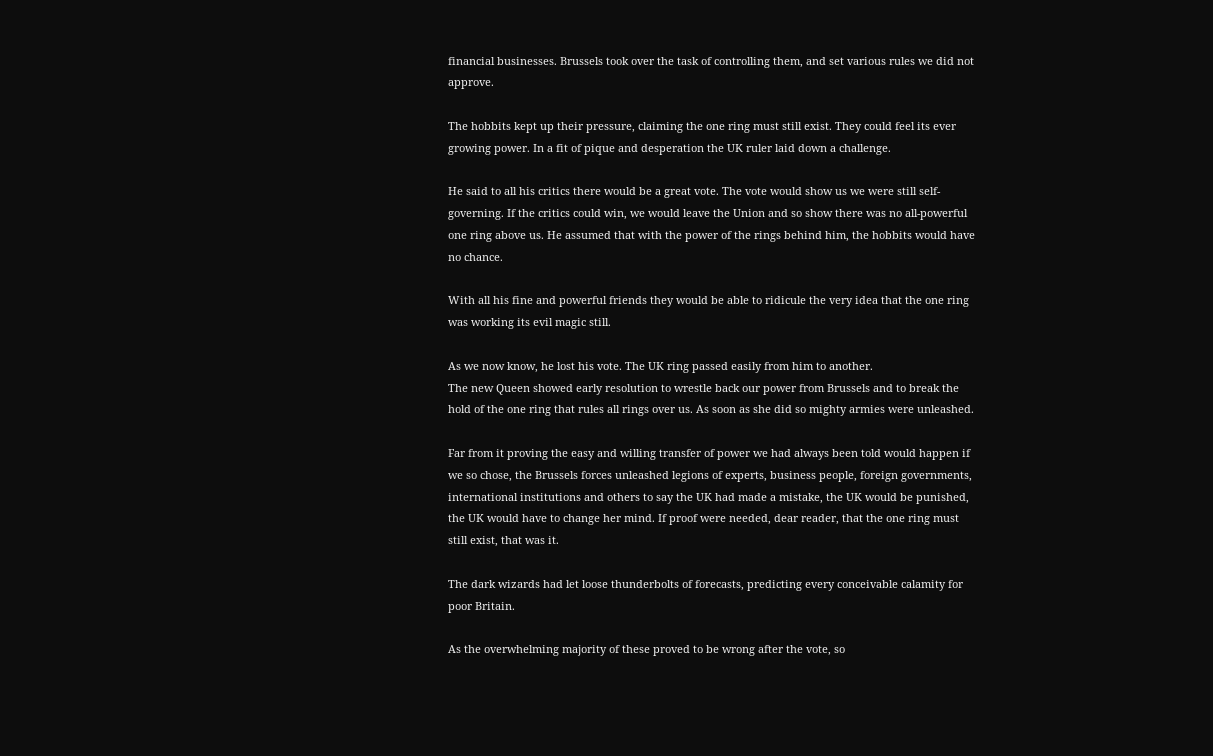financial businesses. Brussels took over the task of controlling them, and set various rules we did not approve.

The hobbits kept up their pressure, claiming the one ring must still exist. They could feel its ever growing power. In a fit of pique and desperation the UK ruler laid down a challenge.

He said to all his critics there would be a great vote. The vote would show us we were still self-governing. If the critics could win, we would leave the Union and so show there was no all-powerful one ring above us. He assumed that with the power of the rings behind him, the hobbits would have no chance.

With all his fine and powerful friends they would be able to ridicule the very idea that the one ring was working its evil magic still.

As we now know, he lost his vote. The UK ring passed easily from him to another.
The new Queen showed early resolution to wrestle back our power from Brussels and to break the hold of the one ring that rules all rings over us. As soon as she did so mighty armies were unleashed.

Far from it proving the easy and willing transfer of power we had always been told would happen if we so chose, the Brussels forces unleashed legions of experts, business people, foreign governments, international institutions and others to say the UK had made a mistake, the UK would be punished, the UK would have to change her mind. If proof were needed, dear reader, that the one ring must still exist, that was it.

The dark wizards had let loose thunderbolts of forecasts, predicting every conceivable calamity for poor Britain.

As the overwhelming majority of these proved to be wrong after the vote, so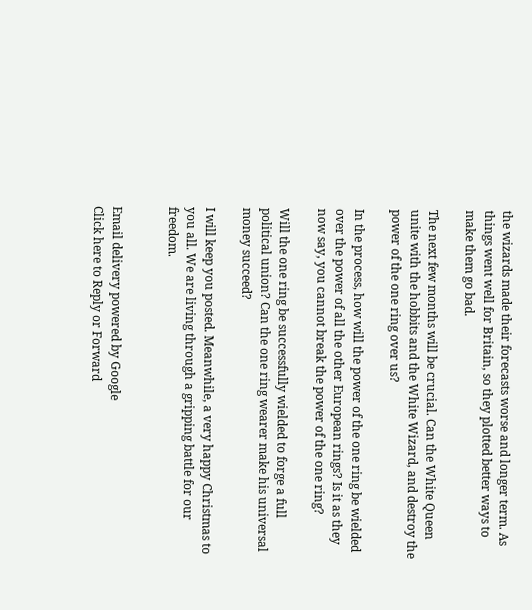the wizards made their forecasts worse and longer term. As things went well for Britain, so they plotted better ways to make them go bad.

The next few months will be crucial. Can the White Queen unite with the hobbits and the White Wizard, and destroy the power of the one ring over us?

In the process, how will the power of the one ring be wielded over the power of all the other European rings? Is it as they now say, you cannot break the power of the one ring?

Will the one ring be successfully wielded to forge a full political union? Can the one ring wearer make his universal money succeed?

I will keep you posted. Meanwhile, a very happy Christmas to you all. We are living through a gripping battle for our freedom.


Email delivery powered by Google
Click here to Reply or Forward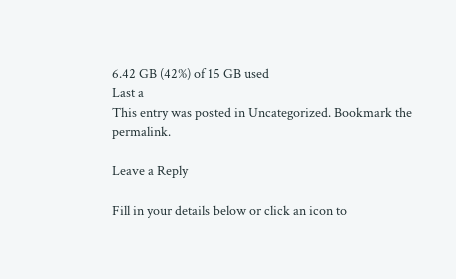6.42 GB (42%) of 15 GB used
Last a
This entry was posted in Uncategorized. Bookmark the permalink.

Leave a Reply

Fill in your details below or click an icon to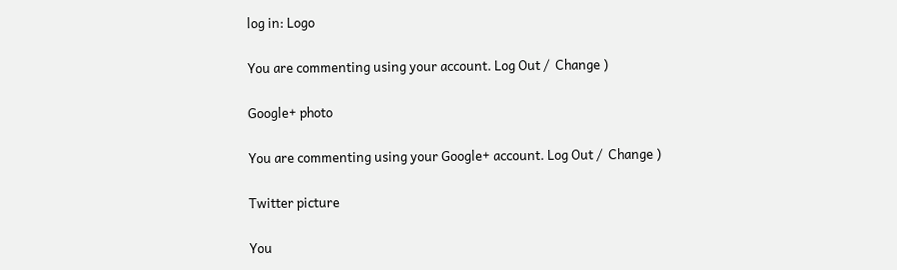log in: Logo

You are commenting using your account. Log Out /  Change )

Google+ photo

You are commenting using your Google+ account. Log Out /  Change )

Twitter picture

You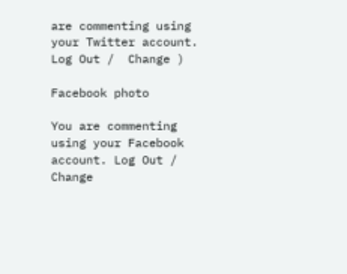are commenting using your Twitter account. Log Out /  Change )

Facebook photo

You are commenting using your Facebook account. Log Out /  Change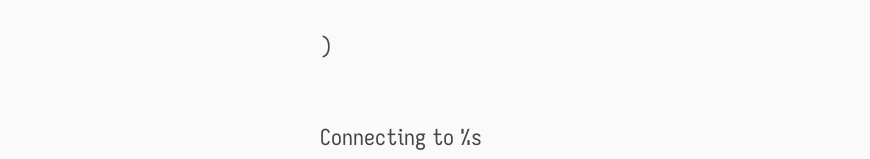)


Connecting to %s